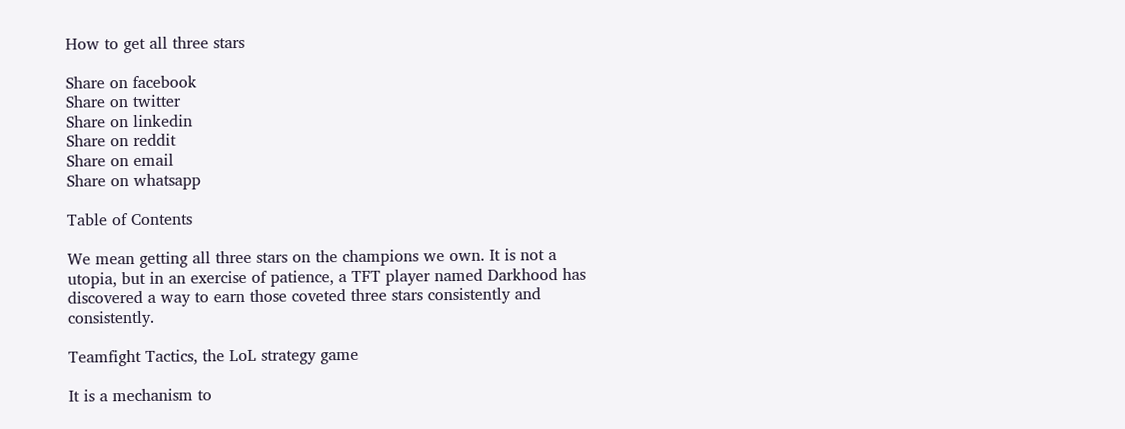How to get all three stars

Share on facebook
Share on twitter
Share on linkedin
Share on reddit
Share on email
Share on whatsapp

Table of Contents

We mean getting all three stars on the champions we own. It is not a utopia, but in an exercise of patience, a TFT player named Darkhood has discovered a way to earn those coveted three stars consistently and consistently.

Teamfight Tactics, the LoL strategy game

It is a mechanism to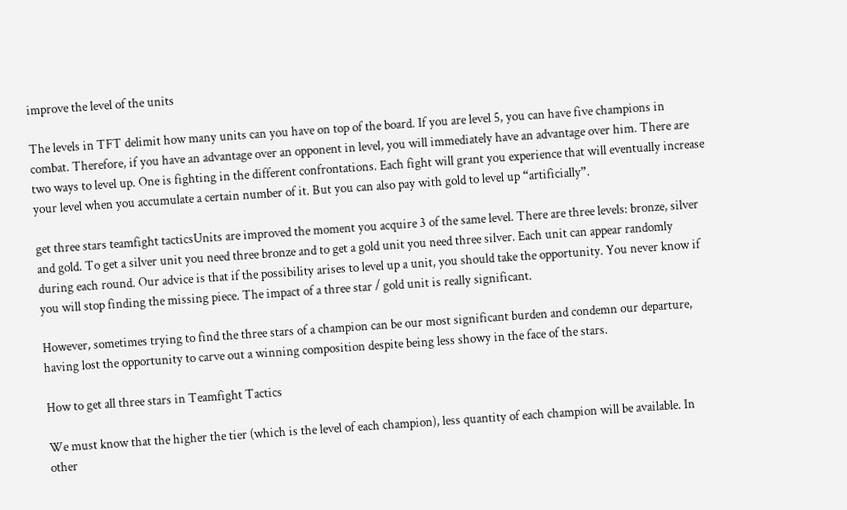improve the level of the units

The levels in TFT delimit how many units can you have on top of the board. If you are level 5, you can have five champions in combat. Therefore, if you have an advantage over an opponent in level, you will immediately have an advantage over him. There are two ways to level up. One is fighting in the different confrontations. Each fight will grant you experience that will eventually increase your level when you accumulate a certain number of it. But you can also pay with gold to level up “artificially”.

get three stars teamfight tacticsUnits are improved the moment you acquire 3 of the same level. There are three levels: bronze, silver and gold. To get a silver unit you need three bronze and to get a gold unit you need three silver. Each unit can appear randomly during each round. Our advice is that if the possibility arises to level up a unit, you should take the opportunity. You never know if you will stop finding the missing piece. The impact of a three star / gold unit is really significant.

However, sometimes trying to find the three stars of a champion can be our most significant burden and condemn our departure, having lost the opportunity to carve out a winning composition despite being less showy in the face of the stars.

How to get all three stars in Teamfight Tactics

We must know that the higher the tier (which is the level of each champion), less quantity of each champion will be available. In other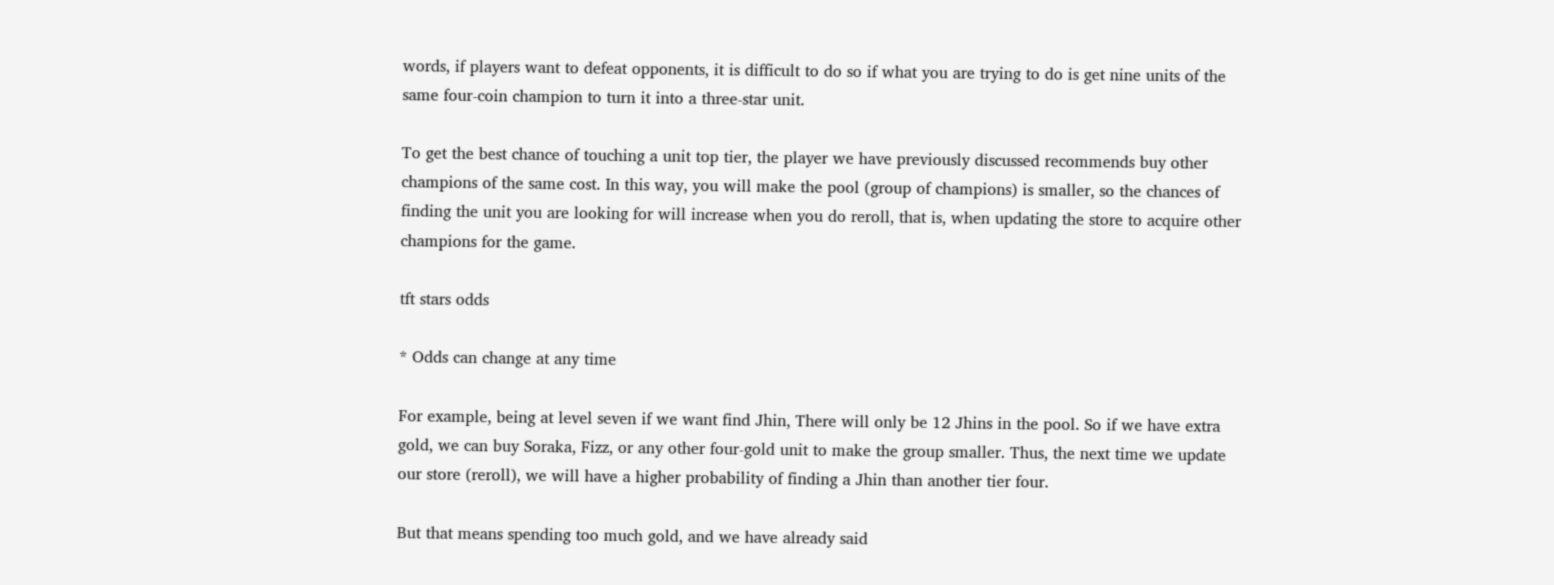words, if players want to defeat opponents, it is difficult to do so if what you are trying to do is get nine units of the same four-coin champion to turn it into a three-star unit.

To get the best chance of touching a unit top tier, the player we have previously discussed recommends buy other champions of the same cost. In this way, you will make the pool (group of champions) is smaller, so the chances of finding the unit you are looking for will increase when you do reroll, that is, when updating the store to acquire other champions for the game.

tft stars odds

* Odds can change at any time

For example, being at level seven if we want find Jhin, There will only be 12 Jhins in the pool. So if we have extra gold, we can buy Soraka, Fizz, or any other four-gold unit to make the group smaller. Thus, the next time we update our store (reroll), we will have a higher probability of finding a Jhin than another tier four.

But that means spending too much gold, and we have already said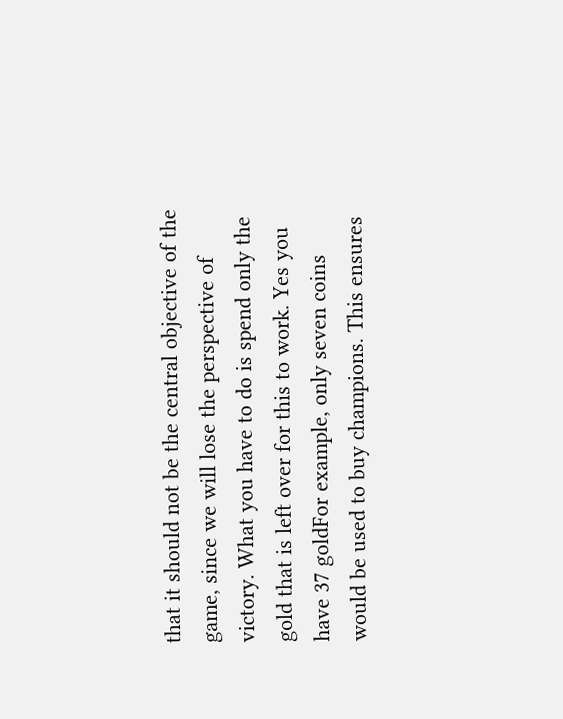that it should not be the central objective of the game, since we will lose the perspective of victory. What you have to do is spend only the gold that is left over for this to work. Yes you have 37 goldFor example, only seven coins would be used to buy champions. This ensures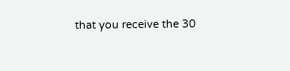that you receive the 30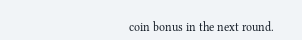coin bonus in the next round.